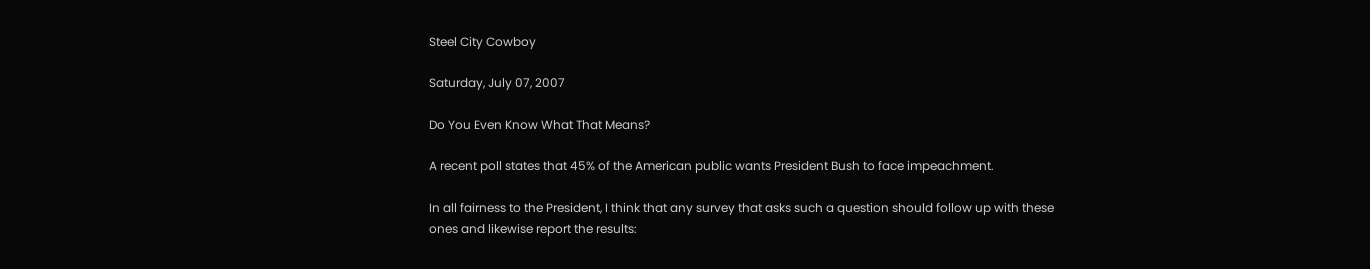Steel City Cowboy

Saturday, July 07, 2007

Do You Even Know What That Means?

A recent poll states that 45% of the American public wants President Bush to face impeachment.

In all fairness to the President, I think that any survey that asks such a question should follow up with these ones and likewise report the results: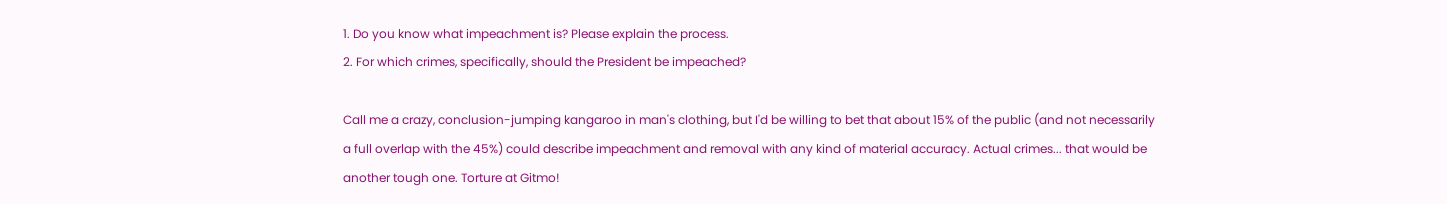1. Do you know what impeachment is? Please explain the process.
2. For which crimes, specifically, should the President be impeached?

Call me a crazy, conclusion-jumping kangaroo in man's clothing, but I'd be willing to bet that about 15% of the public (and not necessarily a full overlap with the 45%) could describe impeachment and removal with any kind of material accuracy. Actual crimes... that would be another tough one. Torture at Gitmo!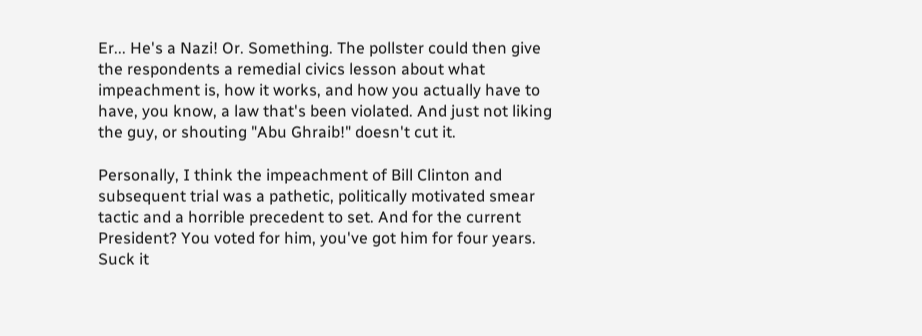Er... He's a Nazi! Or. Something. The pollster could then give the respondents a remedial civics lesson about what impeachment is, how it works, and how you actually have to have, you know, a law that's been violated. And just not liking the guy, or shouting "Abu Ghraib!" doesn't cut it.

Personally, I think the impeachment of Bill Clinton and subsequent trial was a pathetic, politically motivated smear tactic and a horrible precedent to set. And for the current President? You voted for him, you've got him for four years. Suck it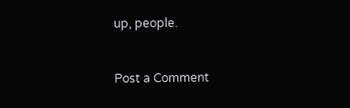up, people.


Post a Comment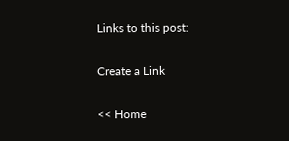Links to this post:

Create a Link

<< Home